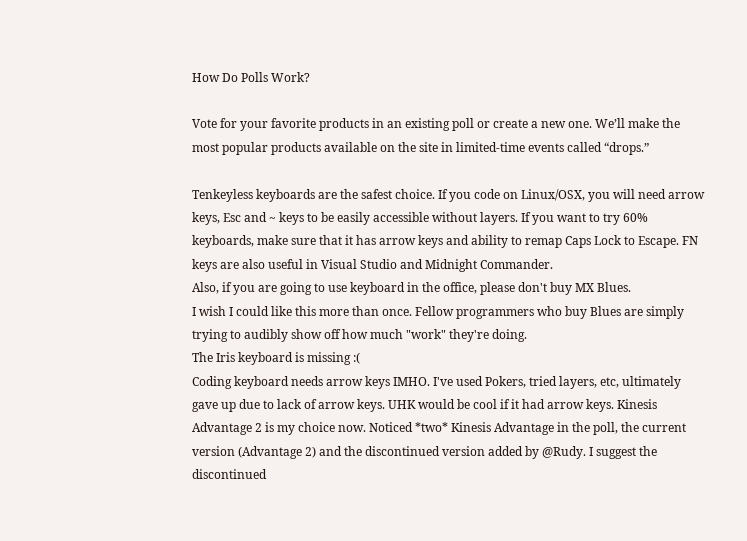How Do Polls Work?

Vote for your favorite products in an existing poll or create a new one. We’ll make the most popular products available on the site in limited-time events called “drops.”

Tenkeyless keyboards are the safest choice. If you code on Linux/OSX, you will need arrow keys, Esc and ~ keys to be easily accessible without layers. If you want to try 60% keyboards, make sure that it has arrow keys and ability to remap Caps Lock to Escape. FN keys are also useful in Visual Studio and Midnight Commander.
Also, if you are going to use keyboard in the office, please don't buy MX Blues.
I wish I could like this more than once. Fellow programmers who buy Blues are simply trying to audibly show off how much "work" they're doing.
The Iris keyboard is missing :(
Coding keyboard needs arrow keys IMHO. I've used Pokers, tried layers, etc, ultimately gave up due to lack of arrow keys. UHK would be cool if it had arrow keys. Kinesis Advantage 2 is my choice now. Noticed *two* Kinesis Advantage in the poll, the current version (Advantage 2) and the discontinued version added by @Rudy. I suggest the discontinued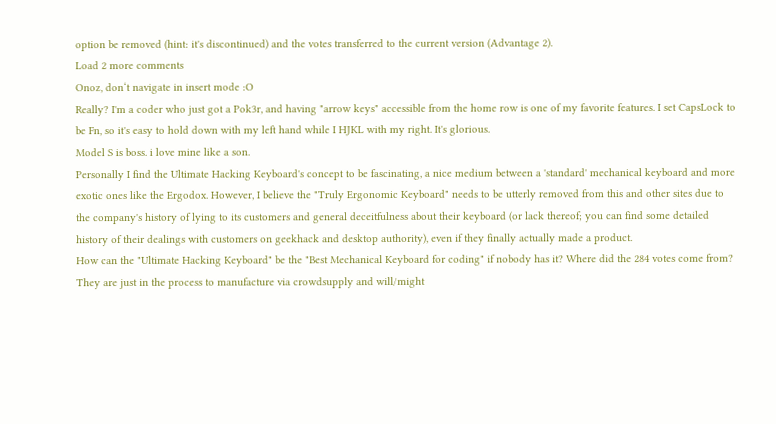option be removed (hint: it's discontinued) and the votes transferred to the current version (Advantage 2).
Load 2 more comments
Onoz, don‘t navigate in insert mode :O
Really? I'm a coder who just got a Pok3r, and having "arrow keys" accessible from the home row is one of my favorite features. I set CapsLock to be Fn, so it's easy to hold down with my left hand while I HJKL with my right. It's glorious.
Model S is boss. i love mine like a son.
Personally I find the Ultimate Hacking Keyboard's concept to be fascinating, a nice medium between a 'standard' mechanical keyboard and more exotic ones like the Ergodox. However, I believe the "Truly Ergonomic Keyboard" needs to be utterly removed from this and other sites due to the company's history of lying to its customers and general deceitfulness about their keyboard (or lack thereof; you can find some detailed history of their dealings with customers on geekhack and desktop authority), even if they finally actually made a product.
How can the "Ultimate Hacking Keyboard" be the "Best Mechanical Keyboard for coding" if nobody has it? Where did the 284 votes come from? They are just in the process to manufacture via crowdsupply and will/might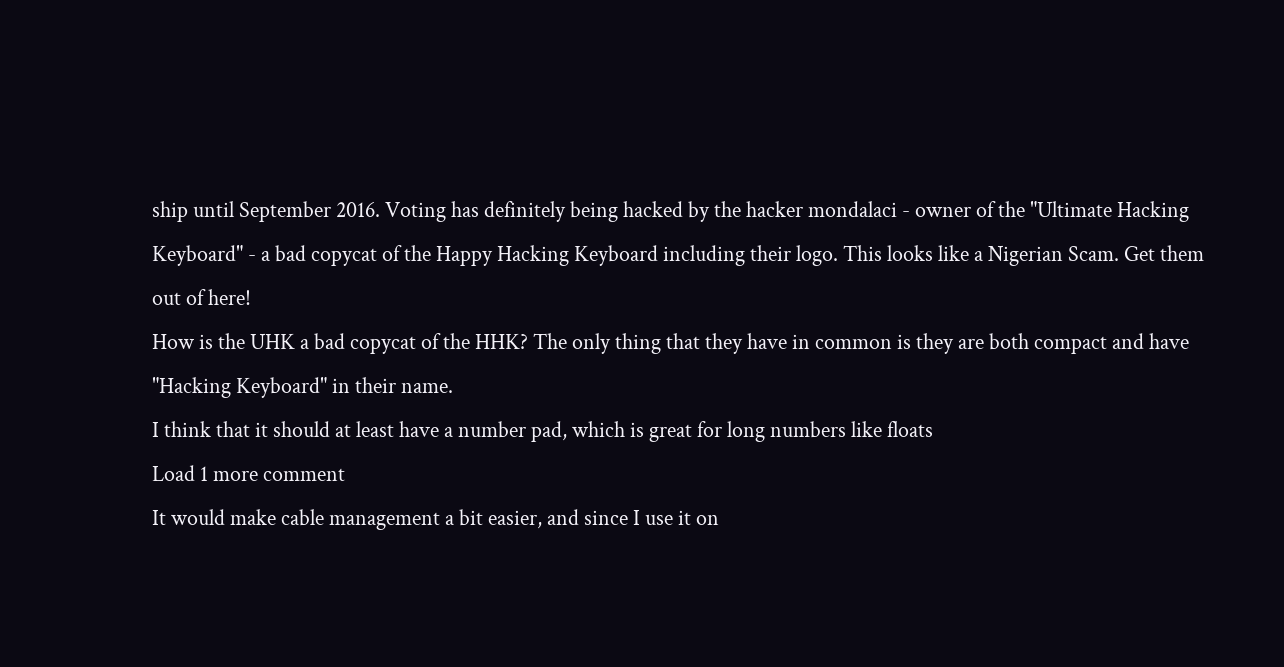ship until September 2016. Voting has definitely being hacked by the hacker mondalaci - owner of the "Ultimate Hacking Keyboard" - a bad copycat of the Happy Hacking Keyboard including their logo. This looks like a Nigerian Scam. Get them out of here!
How is the UHK a bad copycat of the HHK? The only thing that they have in common is they are both compact and have "Hacking Keyboard" in their name.
I think that it should at least have a number pad, which is great for long numbers like floats
Load 1 more comment
It would make cable management a bit easier, and since I use it on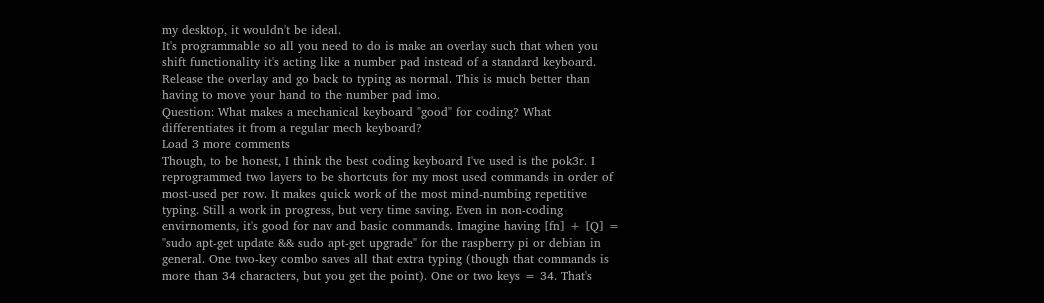my desktop, it wouldn't be ideal.
It's programmable so all you need to do is make an overlay such that when you shift functionality it's acting like a number pad instead of a standard keyboard. Release the overlay and go back to typing as normal. This is much better than having to move your hand to the number pad imo.
Question: What makes a mechanical keyboard "good" for coding? What differentiates it from a regular mech keyboard?
Load 3 more comments
Though, to be honest, I think the best coding keyboard I've used is the pok3r. I reprogrammed two layers to be shortcuts for my most used commands in order of most-used per row. It makes quick work of the most mind-numbing repetitive typing. Still a work in progress, but very time saving. Even in non-coding envirnoments, it's good for nav and basic commands. Imagine having [fn] + [Q] = "sudo apt-get update && sudo apt-get upgrade" for the raspberry pi or debian in general. One two-key combo saves all that extra typing (though that commands is more than 34 characters, but you get the point). One or two keys = 34. That's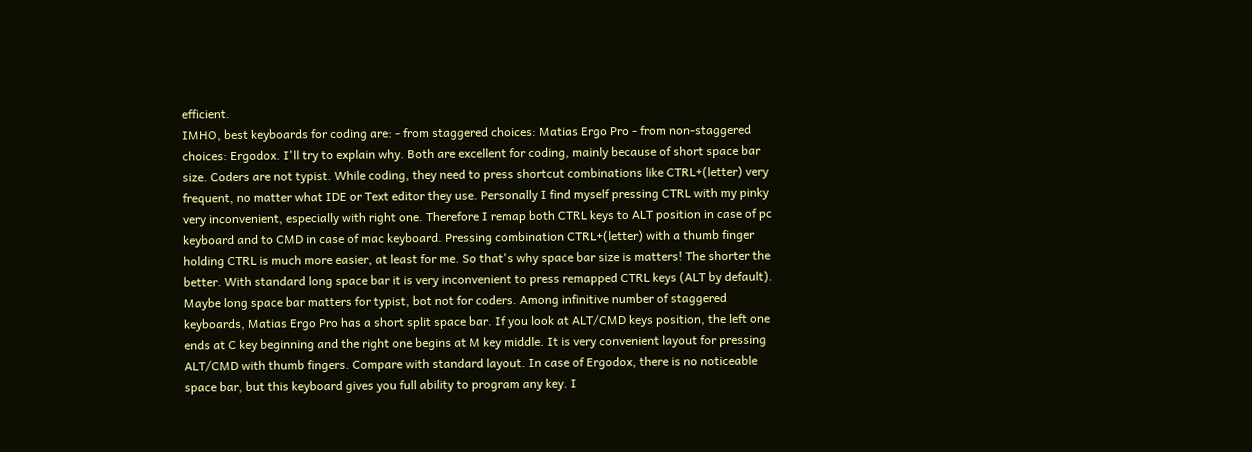efficient.
IMHO, best keyboards for coding are: - from staggered choices: Matias Ergo Pro - from non-staggered choices: Ergodox. I'll try to explain why. Both are excellent for coding, mainly because of short space bar size. Coders are not typist. While coding, they need to press shortcut combinations like CTRL+(letter) very frequent, no matter what IDE or Text editor they use. Personally I find myself pressing CTRL with my pinky very inconvenient, especially with right one. Therefore I remap both CTRL keys to ALT position in case of pc keyboard and to CMD in case of mac keyboard. Pressing combination CTRL+(letter) with a thumb finger holding CTRL is much more easier, at least for me. So that's why space bar size is matters! The shorter the better. With standard long space bar it is very inconvenient to press remapped CTRL keys (ALT by default). Maybe long space bar matters for typist, bot not for coders. Among infinitive number of staggered keyboards, Matias Ergo Pro has a short split space bar. If you look at ALT/CMD keys position, the left one ends at C key beginning and the right one begins at M key middle. It is very convenient layout for pressing ALT/CMD with thumb fingers. Compare with standard layout. In case of Ergodox, there is no noticeable space bar, but this keyboard gives you full ability to program any key. I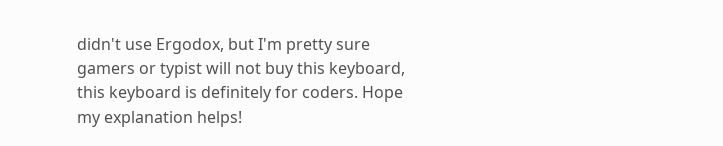didn't use Ergodox, but I'm pretty sure gamers or typist will not buy this keyboard, this keyboard is definitely for coders. Hope my explanation helps!